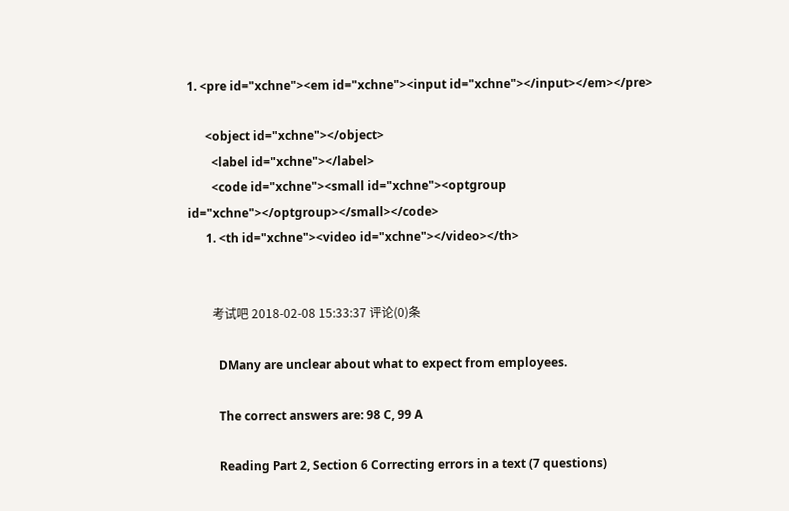1. <pre id="xchne"><em id="xchne"><input id="xchne"></input></em></pre>

      <object id="xchne"></object>
        <label id="xchne"></label>
        <code id="xchne"><small id="xchne"><optgroup id="xchne"></optgroup></small></code>
      1. <th id="xchne"><video id="xchne"></video></th>


        考试吧 2018-02-08 15:33:37 评论(0)条

          DMany are unclear about what to expect from employees.

          The correct answers are: 98 C, 99 A

          Reading Part 2, Section 6 Correcting errors in a text (7 questions)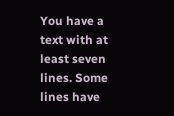You have a text with at least seven lines. Some lines have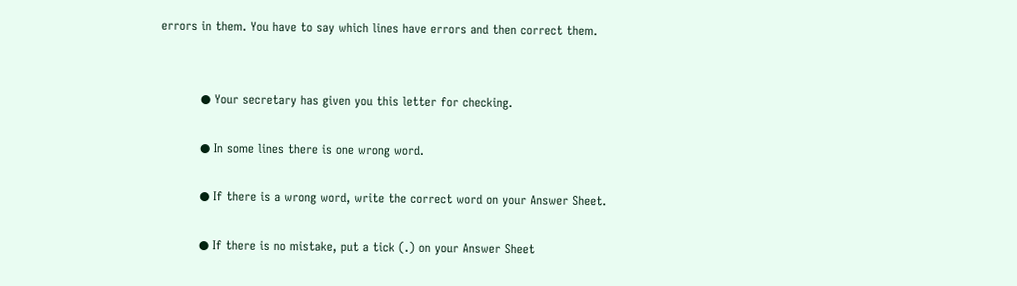errors in them. You have to say which lines have errors and then correct them.


          ● Your secretary has given you this letter for checking.

          ● In some lines there is one wrong word.

          ● If there is a wrong word, write the correct word on your Answer Sheet.

          ● If there is no mistake, put a tick (.) on your Answer Sheet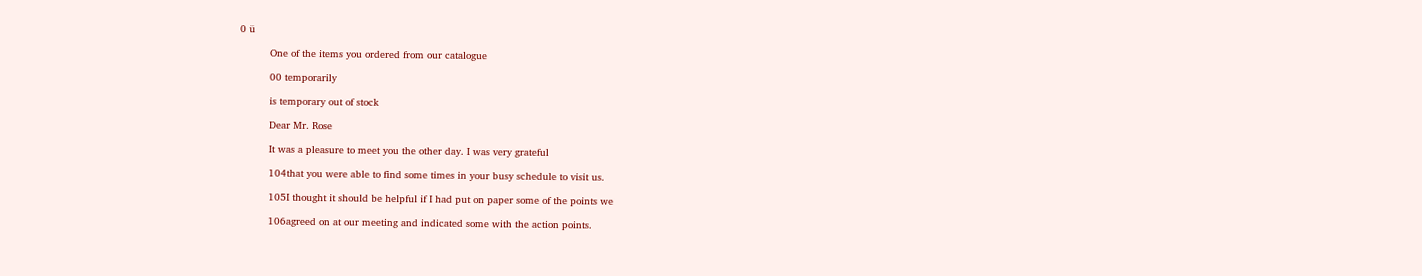0 ü

          One of the items you ordered from our catalogue

          00 temporarily

          is temporary out of stock

          Dear Mr. Rose

          It was a pleasure to meet you the other day. I was very grateful

          104that you were able to find some times in your busy schedule to visit us.

          105I thought it should be helpful if I had put on paper some of the points we

          106agreed on at our meeting and indicated some with the action points.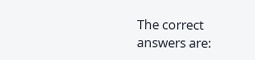The correct answers are: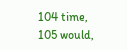104 time, 105 would,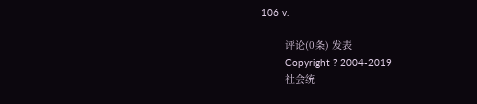106 v.

        评论(0条) 发表
        Copyright ? 2004-2019
        社会统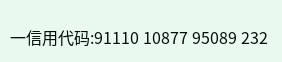一信用代码:91110 10877 95089 232